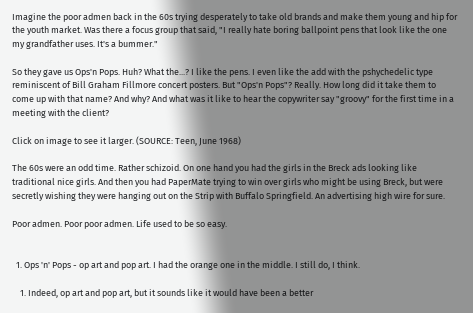Imagine the poor admen back in the 60s trying desperately to take old brands and make them young and hip for the youth market. Was there a focus group that said, "I really hate boring ballpoint pens that look like the one my grandfather uses. It's a bummer."

So they gave us Ops'n Pops. Huh? What the...? I like the pens. I even like the add with the pshychedelic type reminiscent of Bill Graham Fillmore concert posters. But "Ops'n Pops"? Really. How long did it take them to come up with that name? And why? And what was it like to hear the copywriter say "groovy" for the first time in a meeting with the client?

Click on image to see it larger. (SOURCE: Teen, June 1968)

The 60s were an odd time. Rather schizoid. On one hand you had the girls in the Breck ads looking like traditional nice girls. And then you had PaperMate trying to win over girls who might be using Breck, but were secretly wishing they were hanging out on the Strip with Buffalo Springfield. An advertising high wire for sure.

Poor admen. Poor poor admen. Life used to be so easy.


  1. Ops 'n' Pops - op art and pop art. I had the orange one in the middle. I still do, I think.

    1. Indeed, op art and pop art, but it sounds like it would have been a better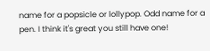name for a popsicle or lollypop. Odd name for a pen. I think it's great you still have one!